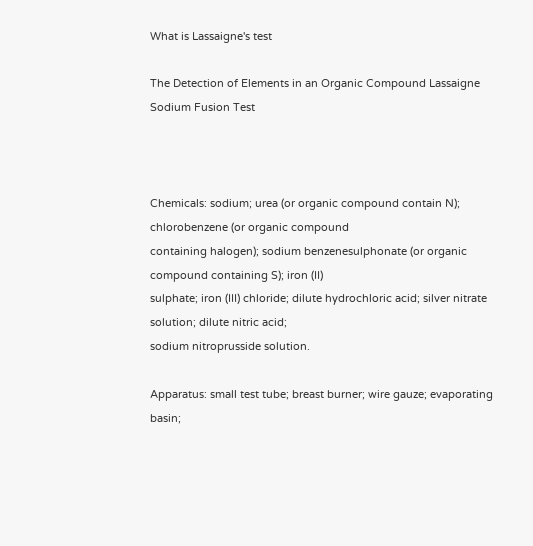What is Lassaigne's test

The Detection of Elements in an Organic Compound Lassaigne Sodium Fusion Test



Chemicals: sodium; urea (or organic compound contain N); chlorobenzene (or organic compound
containing halogen); sodium benzenesulphonate (or organic compound containing S); iron (II)
sulphate; iron (III) chloride; dilute hydrochloric acid; silver nitrate solution; dilute nitric acid;
sodium nitroprusside solution.

Apparatus: small test tube; breast burner; wire gauze; evaporating basin;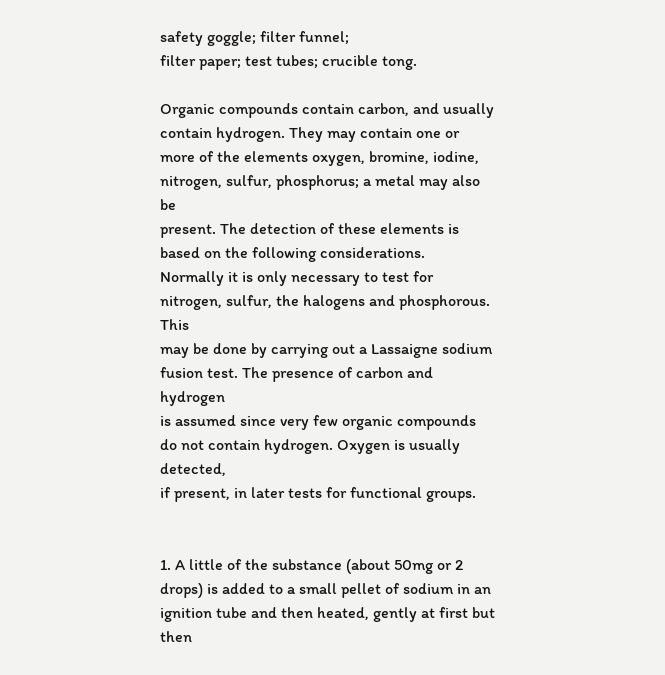safety goggle; filter funnel;
filter paper; test tubes; crucible tong.

Organic compounds contain carbon, and usually contain hydrogen. They may contain one or
more of the elements oxygen, bromine, iodine, nitrogen, sulfur, phosphorus; a metal may also be
present. The detection of these elements is based on the following considerations.
Normally it is only necessary to test for nitrogen, sulfur, the halogens and phosphorous. This
may be done by carrying out a Lassaigne sodium fusion test. The presence of carbon and hydrogen
is assumed since very few organic compounds do not contain hydrogen. Oxygen is usually detected,
if present, in later tests for functional groups.


1. A little of the substance (about 50mg or 2 drops) is added to a small pellet of sodium in an
ignition tube and then heated, gently at first but then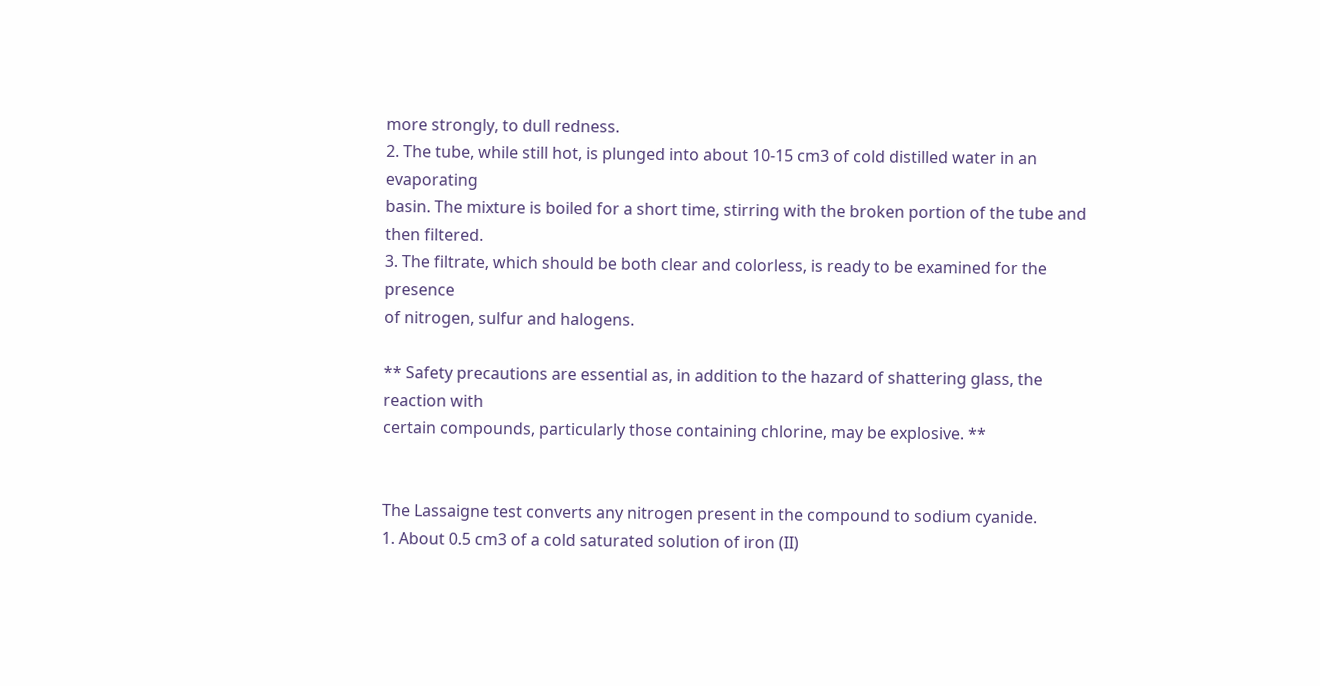more strongly, to dull redness.
2. The tube, while still hot, is plunged into about 10-15 cm3 of cold distilled water in an evaporating
basin. The mixture is boiled for a short time, stirring with the broken portion of the tube and
then filtered.
3. The filtrate, which should be both clear and colorless, is ready to be examined for the presence
of nitrogen, sulfur and halogens.

** Safety precautions are essential as, in addition to the hazard of shattering glass, the reaction with
certain compounds, particularly those containing chlorine, may be explosive. **


The Lassaigne test converts any nitrogen present in the compound to sodium cyanide.
1. About 0.5 cm3 of a cold saturated solution of iron (II)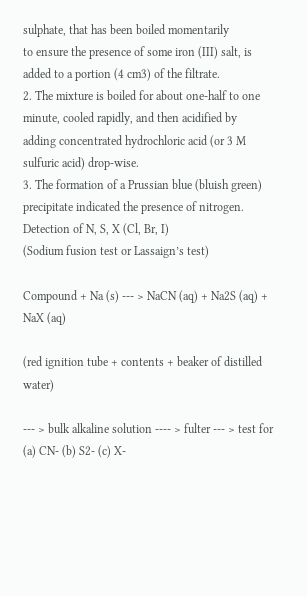sulphate, that has been boiled momentarily
to ensure the presence of some iron (III) salt, is added to a portion (4 cm3) of the filtrate.
2. The mixture is boiled for about one-half to one minute, cooled rapidly, and then acidified by
adding concentrated hydrochloric acid (or 3 M sulfuric acid) drop-wise.
3. The formation of a Prussian blue (bluish green) precipitate indicated the presence of nitrogen.
Detection of N, S, X (Cl, Br, I)
(Sodium fusion test or Lassaign’s test)

Compound + Na (s) --- > NaCN (aq) + Na2S (aq) + NaX (aq)

(red ignition tube + contents + beaker of distilled water)

--- > bulk alkaline solution ---- > fulter --- > test for (a) CN- (b) S2- (c) X-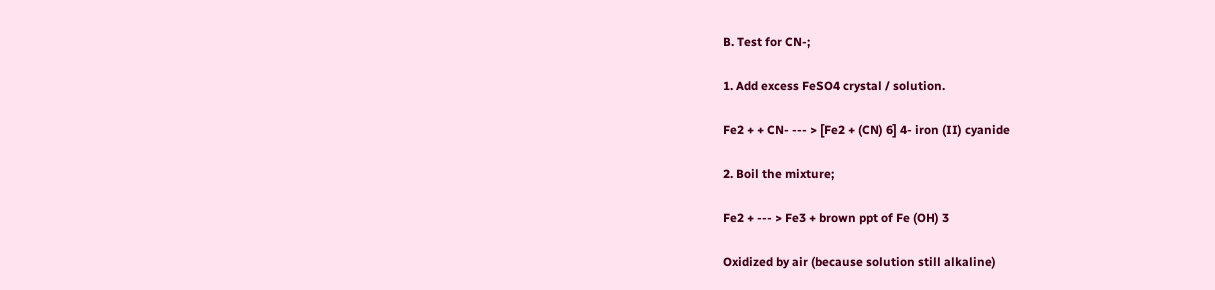B. Test for CN-;

1. Add excess FeSO4 crystal / solution.

Fe2 + + CN- --- > [Fe2 + (CN) 6] 4- iron (II) cyanide

2. Boil the mixture;

Fe2 + --- > Fe3 + brown ppt of Fe (OH) 3

Oxidized by air (because solution still alkaline)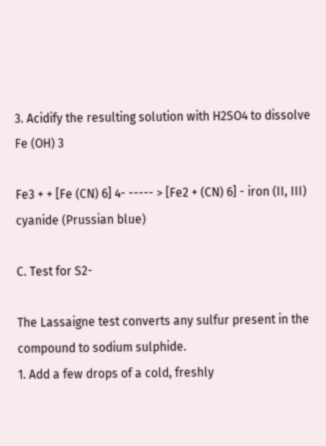3. Acidify the resulting solution with H2SO4 to dissolve Fe (OH) 3

Fe3 + + [Fe (CN) 6] 4- ----- > [Fe2 + (CN) 6] - iron (II, III) cyanide (Prussian blue)

C. Test for S2-

The Lassaigne test converts any sulfur present in the compound to sodium sulphide.
1. Add a few drops of a cold, freshly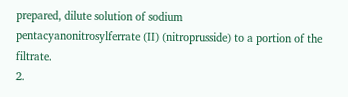prepared, dilute solution of sodium
pentacyanonitrosylferrate (II) (nitroprusside) to a portion of the filtrate.
2.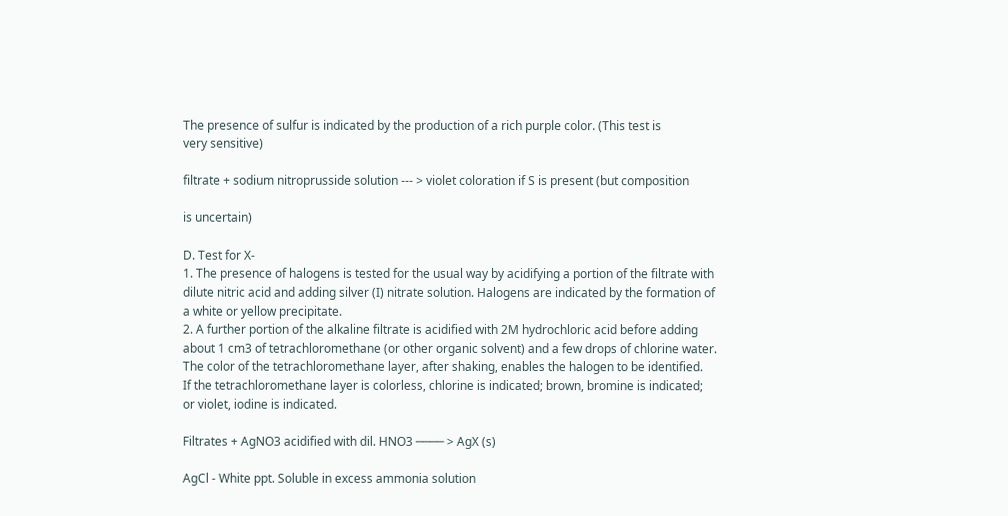The presence of sulfur is indicated by the production of a rich purple color. (This test is
very sensitive)

filtrate + sodium nitroprusside solution --- > violet coloration if S is present (but composition

is uncertain)

D. Test for X-
1. The presence of halogens is tested for the usual way by acidifying a portion of the filtrate with
dilute nitric acid and adding silver (I) nitrate solution. Halogens are indicated by the formation of
a white or yellow precipitate.
2. A further portion of the alkaline filtrate is acidified with 2M hydrochloric acid before adding
about 1 cm3 of tetrachloromethane (or other organic solvent) and a few drops of chlorine water.
The color of the tetrachloromethane layer, after shaking, enables the halogen to be identified.
If the tetrachloromethane layer is colorless, chlorine is indicated; brown, bromine is indicated;
or violet, iodine is indicated.

Filtrates + AgNO3 acidified with dil. HNO3 ──── > AgX (s)

AgCl - White ppt. Soluble in excess ammonia solution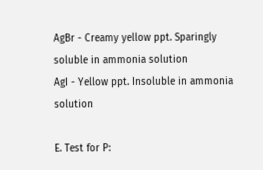AgBr - Creamy yellow ppt. Sparingly soluble in ammonia solution
AgI - Yellow ppt. Insoluble in ammonia solution

E. Test for P: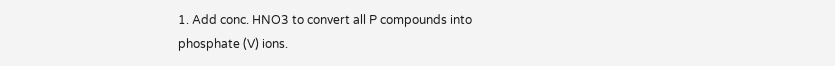1. Add conc. HNO3 to convert all P compounds into phosphate (V) ions.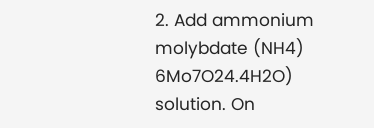2. Add ammonium molybdate (NH4) 6Mo7O24.4H2O) solution. On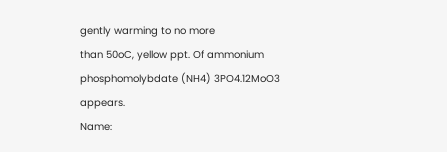gently warming to no more
than 50oC, yellow ppt. Of ammonium phosphomolybdate (NH4) 3PO4.12MoO3 appears.
Name: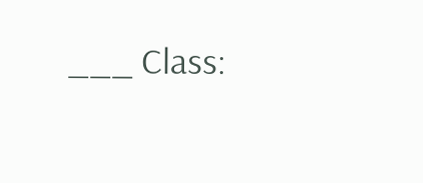___ Class: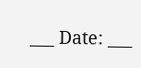___ Date: ___